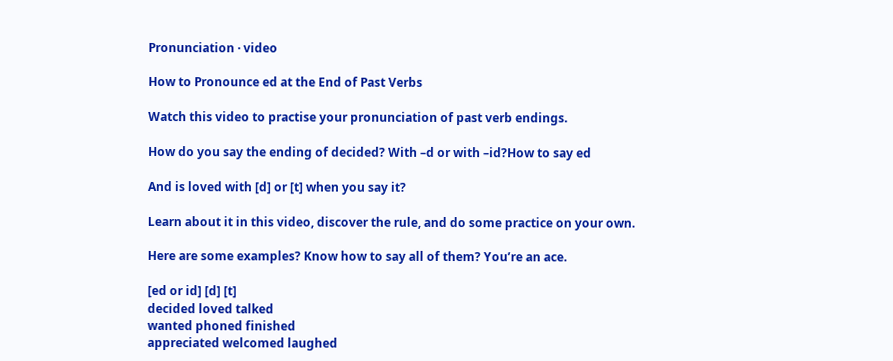Pronunciation · video

How to Pronounce ed at the End of Past Verbs

Watch this video to practise your pronunciation of past verb endings.

How do you say the ending of decided? With –d or with –id?How to say ed

And is loved with [d] or [t] when you say it?

Learn about it in this video, discover the rule, and do some practice on your own.

Here are some examples? Know how to say all of them? You’re an ace.

[ed or id] [d] [t]
decided loved talked
wanted phoned finished
appreciated welcomed laughed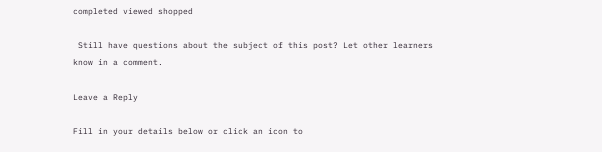completed viewed shopped

 Still have questions about the subject of this post? Let other learners know in a comment.

Leave a Reply

Fill in your details below or click an icon to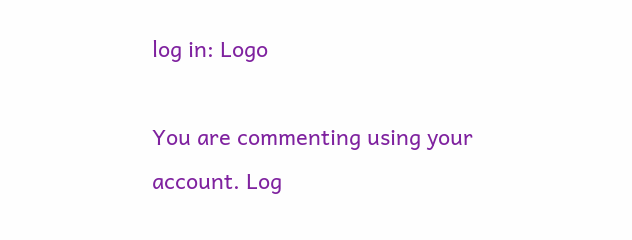log in: Logo

You are commenting using your account. Log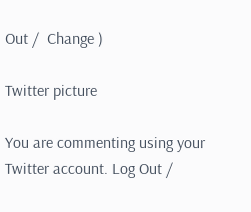Out /  Change )

Twitter picture

You are commenting using your Twitter account. Log Out /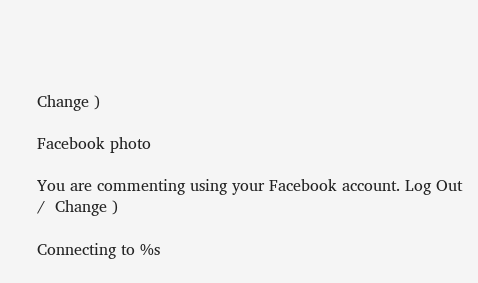Change )

Facebook photo

You are commenting using your Facebook account. Log Out /  Change )

Connecting to %s